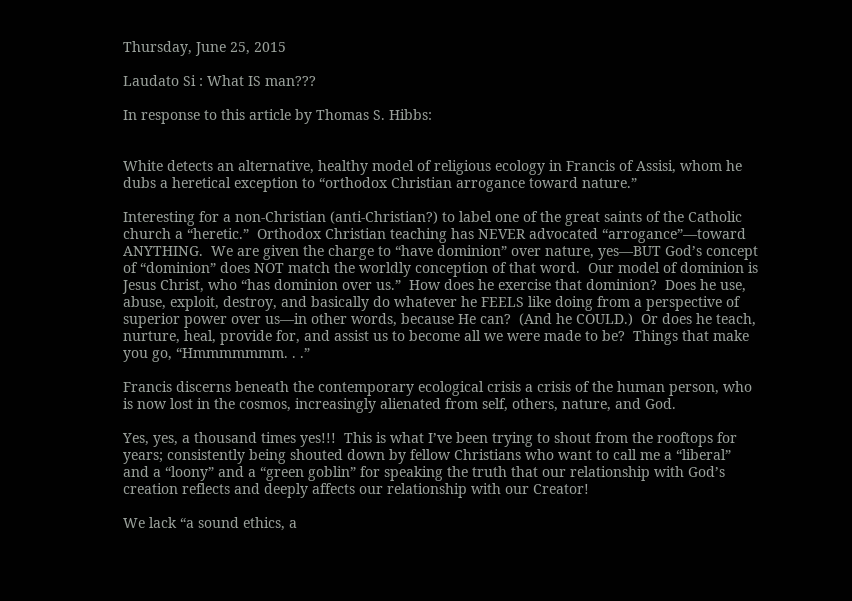Thursday, June 25, 2015

Laudato Si : What IS man???

In response to this article by Thomas S. Hibbs:


White detects an alternative, healthy model of religious ecology in Francis of Assisi, whom he dubs a heretical exception to “orthodox Christian arrogance toward nature.”

Interesting for a non-Christian (anti-Christian?) to label one of the great saints of the Catholic church a “heretic.”  Orthodox Christian teaching has NEVER advocated “arrogance”—toward ANYTHING.  We are given the charge to “have dominion” over nature, yes—BUT God’s concept of “dominion” does NOT match the worldly conception of that word.  Our model of dominion is Jesus Christ, who “has dominion over us.”  How does he exercise that dominion?  Does he use, abuse, exploit, destroy, and basically do whatever he FEELS like doing from a perspective of superior power over us—in other words, because He can?  (And he COULD.)  Or does he teach, nurture, heal, provide for, and assist us to become all we were made to be?  Things that make you go, “Hmmmmmmm. . .”

Francis discerns beneath the contemporary ecological crisis a crisis of the human person, who is now lost in the cosmos, increasingly alienated from self, others, nature, and God.

Yes, yes, a thousand times yes!!!  This is what I’ve been trying to shout from the rooftops for years; consistently being shouted down by fellow Christians who want to call me a “liberal” and a “loony” and a “green goblin” for speaking the truth that our relationship with God’s creation reflects and deeply affects our relationship with our Creator!

We lack “a sound ethics, a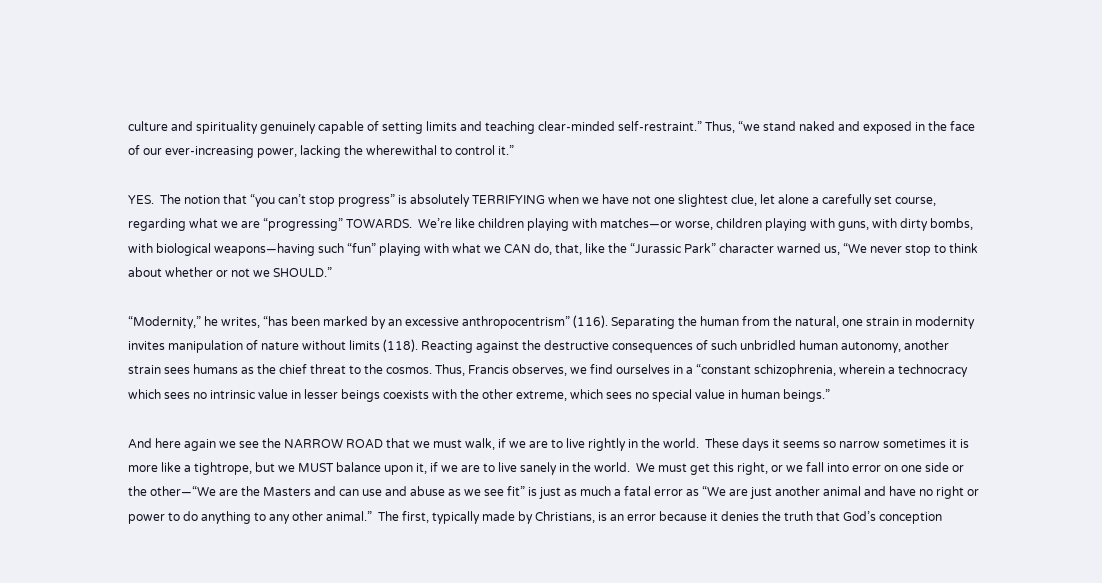culture and spirituality genuinely capable of setting limits and teaching clear-minded self-restraint.” Thus, “we stand naked and exposed in the face of our ever-increasing power, lacking the wherewithal to control it.”

YES.  The notion that “you can’t stop progress” is absolutely TERRIFYING when we have not one slightest clue, let alone a carefully set course, regarding what we are “progressing” TOWARDS.  We’re like children playing with matches—or worse, children playing with guns, with dirty bombs, with biological weapons—having such “fun” playing with what we CAN do, that, like the “Jurassic Park” character warned us, “We never stop to think about whether or not we SHOULD.”

“Modernity,” he writes, “has been marked by an excessive anthropocentrism” (116). Separating the human from the natural, one strain in modernity invites manipulation of nature without limits (118). Reacting against the destructive consequences of such unbridled human autonomy, another strain sees humans as the chief threat to the cosmos. Thus, Francis observes, we find ourselves in a “constant schizophrenia, wherein a technocracy which sees no intrinsic value in lesser beings coexists with the other extreme, which sees no special value in human beings.”

And here again we see the NARROW ROAD that we must walk, if we are to live rightly in the world.  These days it seems so narrow sometimes it is more like a tightrope, but we MUST balance upon it, if we are to live sanely in the world.  We must get this right, or we fall into error on one side or the other—“We are the Masters and can use and abuse as we see fit” is just as much a fatal error as “We are just another animal and have no right or power to do anything to any other animal.”  The first, typically made by Christians, is an error because it denies the truth that God’s conception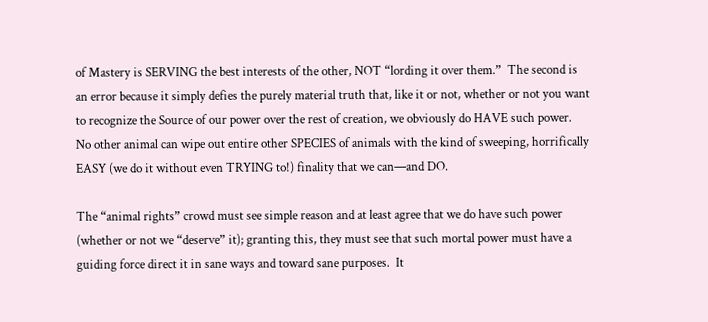of Mastery is SERVING the best interests of the other, NOT “lording it over them.”  The second is an error because it simply defies the purely material truth that, like it or not, whether or not you want to recognize the Source of our power over the rest of creation, we obviously do HAVE such power.  No other animal can wipe out entire other SPECIES of animals with the kind of sweeping, horrifically EASY (we do it without even TRYING to!) finality that we can—and DO.

The “animal rights” crowd must see simple reason and at least agree that we do have such power (whether or not we “deserve” it); granting this, they must see that such mortal power must have a guiding force direct it in sane ways and toward sane purposes.  It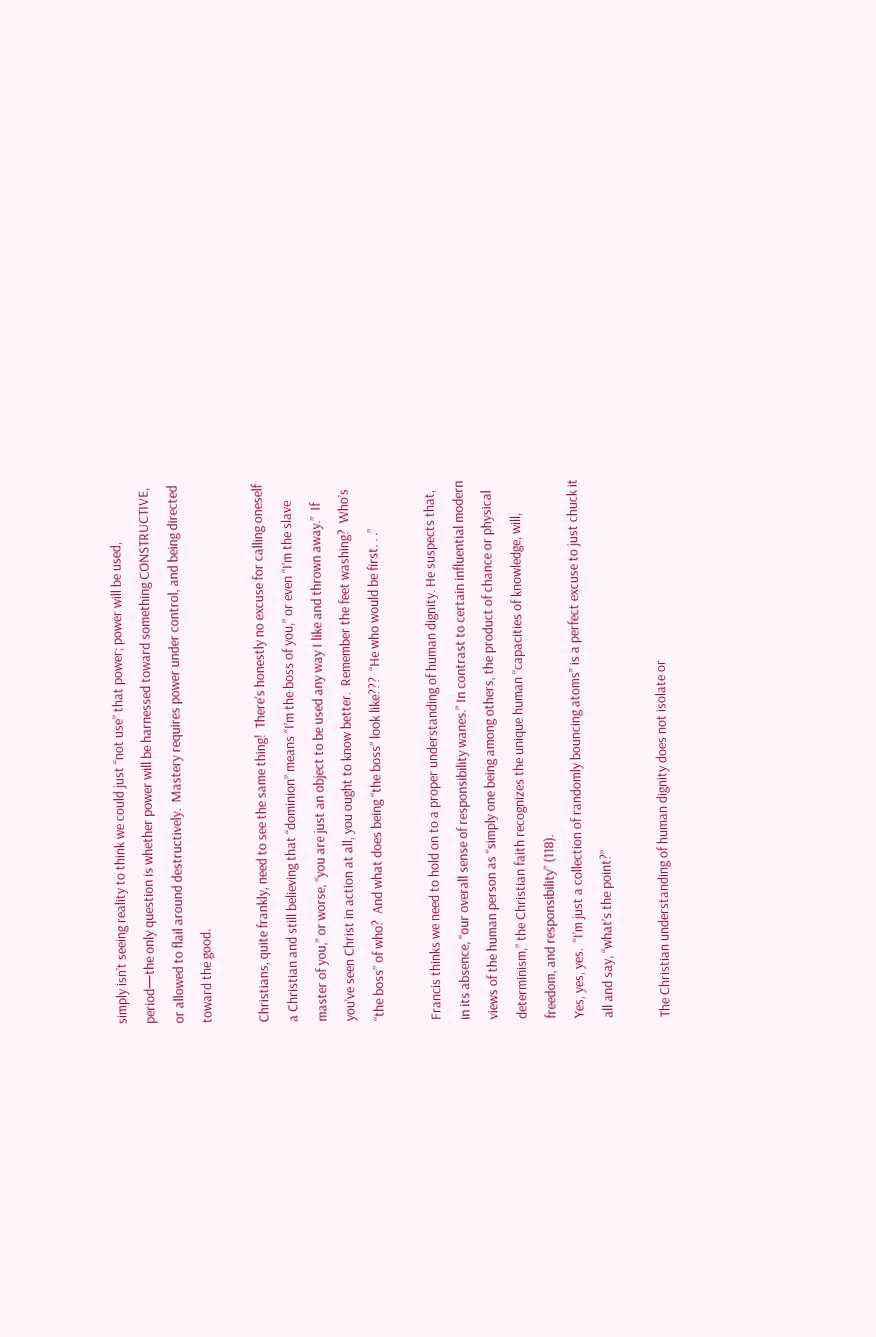simply isn’t seeing reality to think we could just “not use” that power; power will be used, period—the only question is whether power will be harnessed toward something CONSTRUCTIVE, or allowed to flail around destructively.  Mastery requires power under control, and being directed toward the good.

Christians, quite frankly, need to see the same thing!  There’s honestly no excuse for calling oneself a Christian and still believing that “dominion” means “I’m the boss of you,” or even “I’m the slave master of you,” or worse, “you are just an object to be used any way I like and thrown away.”  If you’ve seen Christ in action at all, you ought to know better.  Remember the feet washing?  Who’s “the boss” of who?  And what does being “the boss” look like???  “He who would be first. . .”

Francis thinks we need to hold on to a proper understanding of human dignity. He suspects that, in its absence, “our overall sense of responsibility wanes.” In contrast to certain influential modern views of the human person as “simply one being among others, the product of chance or physical determinism,” the Christian faith recognizes the unique human “capacities of knowledge, will, freedom, and responsibility” (118).
Yes, yes, yes.  “I’m just a collection of randomly bouncing atoms” is a perfect excuse to just chuck it all and say, “what’s the point?”

The Christian understanding of human dignity does not isolate or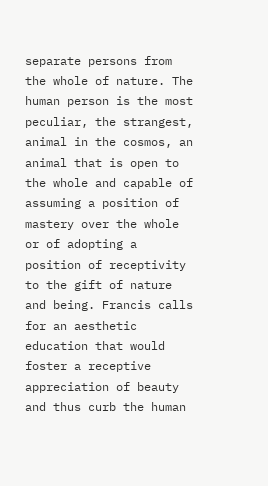separate persons from the whole of nature. The human person is the most peculiar, the strangest, animal in the cosmos, an animal that is open to the whole and capable of assuming a position of mastery over the whole or of adopting a position of receptivity to the gift of nature and being. Francis calls for an aesthetic education that would foster a receptive appreciation of beauty and thus curb the human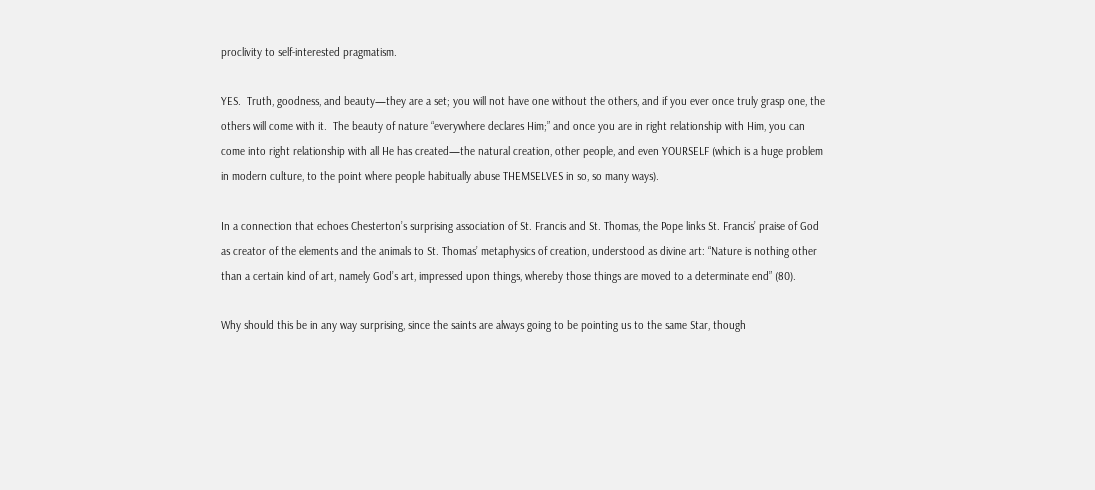proclivity to self-interested pragmatism.

YES.  Truth, goodness, and beauty—they are a set; you will not have one without the others, and if you ever once truly grasp one, the others will come with it.  The beauty of nature “everywhere declares Him;” and once you are in right relationship with Him, you can come into right relationship with all He has created—the natural creation, other people, and even YOURSELF (which is a huge problem in modern culture, to the point where people habitually abuse THEMSELVES in so, so many ways).

In a connection that echoes Chesterton’s surprising association of St. Francis and St. Thomas, the Pope links St. Francis’ praise of God as creator of the elements and the animals to St. Thomas’ metaphysics of creation, understood as divine art: “Nature is nothing other than a certain kind of art, namely God’s art, impressed upon things, whereby those things are moved to a determinate end” (80).

Why should this be in any way surprising, since the saints are always going to be pointing us to the same Star, though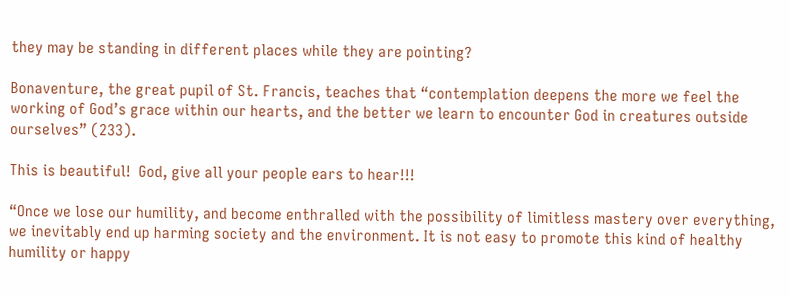they may be standing in different places while they are pointing?

Bonaventure, the great pupil of St. Francis, teaches that “contemplation deepens the more we feel the working of God’s grace within our hearts, and the better we learn to encounter God in creatures outside ourselves” (233).

This is beautiful!  God, give all your people ears to hear!!!

“Once we lose our humility, and become enthralled with the possibility of limitless mastery over everything, we inevitably end up harming society and the environment. It is not easy to promote this kind of healthy humility or happy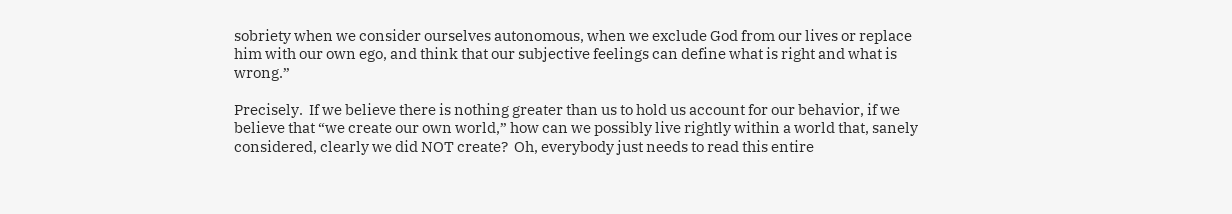sobriety when we consider ourselves autonomous, when we exclude God from our lives or replace him with our own ego, and think that our subjective feelings can define what is right and what is wrong.”

Precisely.  If we believe there is nothing greater than us to hold us account for our behavior, if we believe that “we create our own world,” how can we possibly live rightly within a world that, sanely considered, clearly we did NOT create?  Oh, everybody just needs to read this entire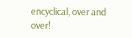encyclical, over and over!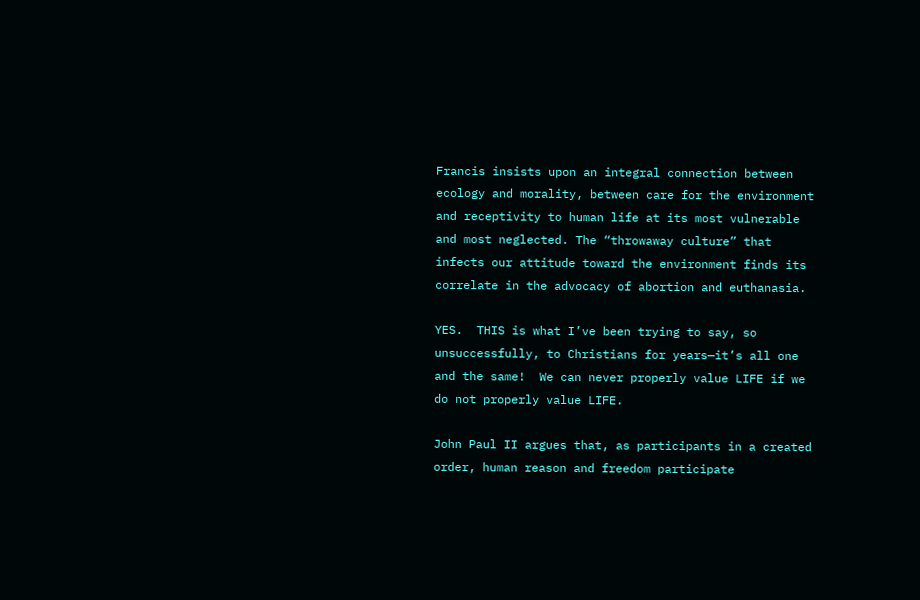Francis insists upon an integral connection between ecology and morality, between care for the environment and receptivity to human life at its most vulnerable and most neglected. The “throwaway culture” that infects our attitude toward the environment finds its correlate in the advocacy of abortion and euthanasia.

YES.  THIS is what I’ve been trying to say, so unsuccessfully, to Christians for years—it’s all one and the same!  We can never properly value LIFE if we do not properly value LIFE.

John Paul II argues that, as participants in a created order, human reason and freedom participate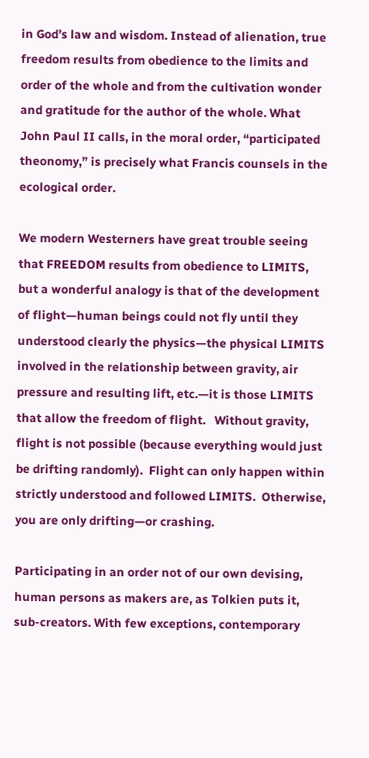in God’s law and wisdom. Instead of alienation, true freedom results from obedience to the limits and order of the whole and from the cultivation wonder and gratitude for the author of the whole. What John Paul II calls, in the moral order, “participated theonomy,” is precisely what Francis counsels in the ecological order.

We modern Westerners have great trouble seeing that FREEDOM results from obedience to LIMITS, but a wonderful analogy is that of the development of flight—human beings could not fly until they understood clearly the physics—the physical LIMITS involved in the relationship between gravity, air pressure and resulting lift, etc.—it is those LIMITS that allow the freedom of flight.   Without gravity, flight is not possible (because everything would just be drifting randomly).  Flight can only happen within strictly understood and followed LIMITS.  Otherwise, you are only drifting—or crashing.

Participating in an order not of our own devising, human persons as makers are, as Tolkien puts it, sub-creators. With few exceptions, contemporary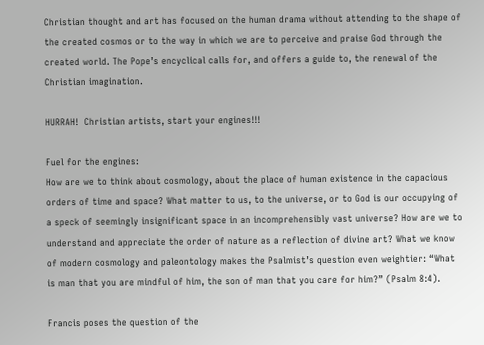Christian thought and art has focused on the human drama without attending to the shape of the created cosmos or to the way in which we are to perceive and praise God through the created world. The Pope’s encyclical calls for, and offers a guide to, the renewal of the Christian imagination.

HURRAH!  Christian artists, start your engines!!!

Fuel for the engines:
How are we to think about cosmology, about the place of human existence in the capacious orders of time and space? What matter to us, to the universe, or to God is our occupying of a speck of seemingly insignificant space in an incomprehensibly vast universe? How are we to understand and appreciate the order of nature as a reflection of divine art? What we know of modern cosmology and paleontology makes the Psalmist’s question even weightier: “What is man that you are mindful of him, the son of man that you care for him?” (Psalm 8:4).

Francis poses the question of the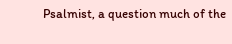Psalmist, a question much of the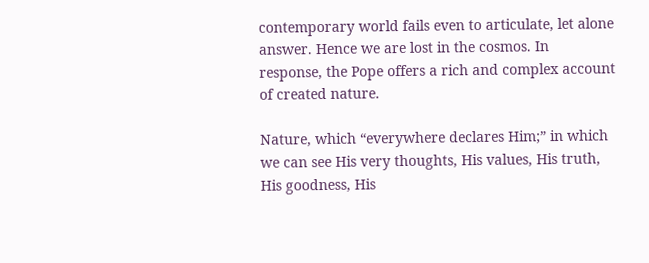contemporary world fails even to articulate, let alone answer. Hence we are lost in the cosmos. In response, the Pope offers a rich and complex account of created nature.

Nature, which “everywhere declares Him;” in which we can see His very thoughts, His values, His truth, His goodness, His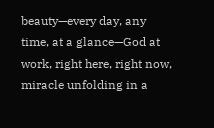beauty—every day, any time, at a glance—God at work, right here, right now, miracle unfolding in a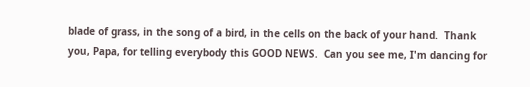blade of grass, in the song of a bird, in the cells on the back of your hand.  Thank you, Papa, for telling everybody this GOOD NEWS.  Can you see me, I'm dancing for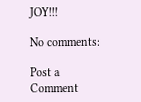JOY!!!

No comments:

Post a Comment